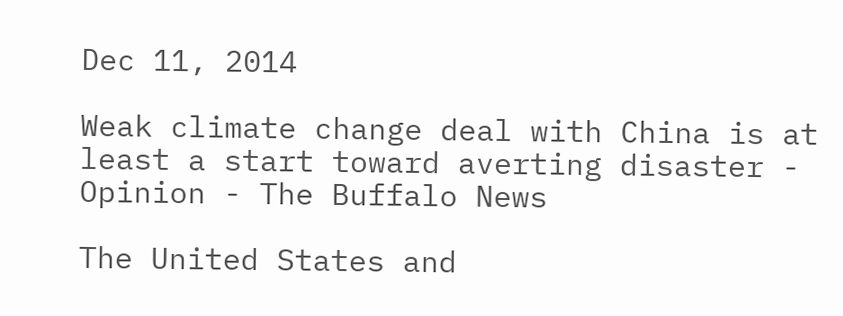Dec 11, 2014

Weak climate change deal with China is at least a start toward averting disaster - Opinion - The Buffalo News

The United States and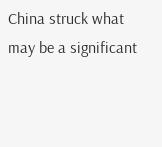China struck what may be a significant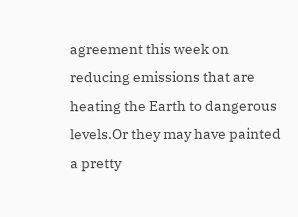agreement this week on reducing emissions that are heating the Earth to dangerous levels.Or they may have painted a pretty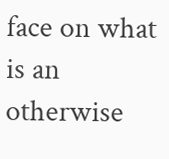face on what is an otherwise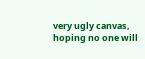very ugly canvas, hoping no one will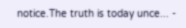notice.The truth is today unce... -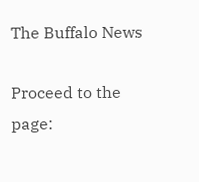The Buffalo News

Proceed to the page: